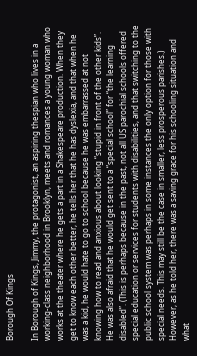Borough Of Kings

In Borough of Kings, Jimmy, the protagonist, an aspiring thespian who lives in a working-class neighborhood in Brooklyn, meets and romances a young woman who works at the theater where he gets a part in a Shakespeare production. When they get to know each other better, he tells her that he has dyslexia, and that when he was a kid, he would hate to go to school because he was embarrassed at not knowing how to read and anxious about looking “stupid in front of the other kids”. He was also afraid that he would get sent to a “special school” for “the learning disabled”. (This is perhaps because in the past, not all US parochial schools offered special education or services for students with disabilities, and that switching to the public school system was perhaps in some instances the only option for those with special needs. This may still be the case in smaller, less prosperous parishes.)
However, as he told her, there was a saving grace for his schooling situation and what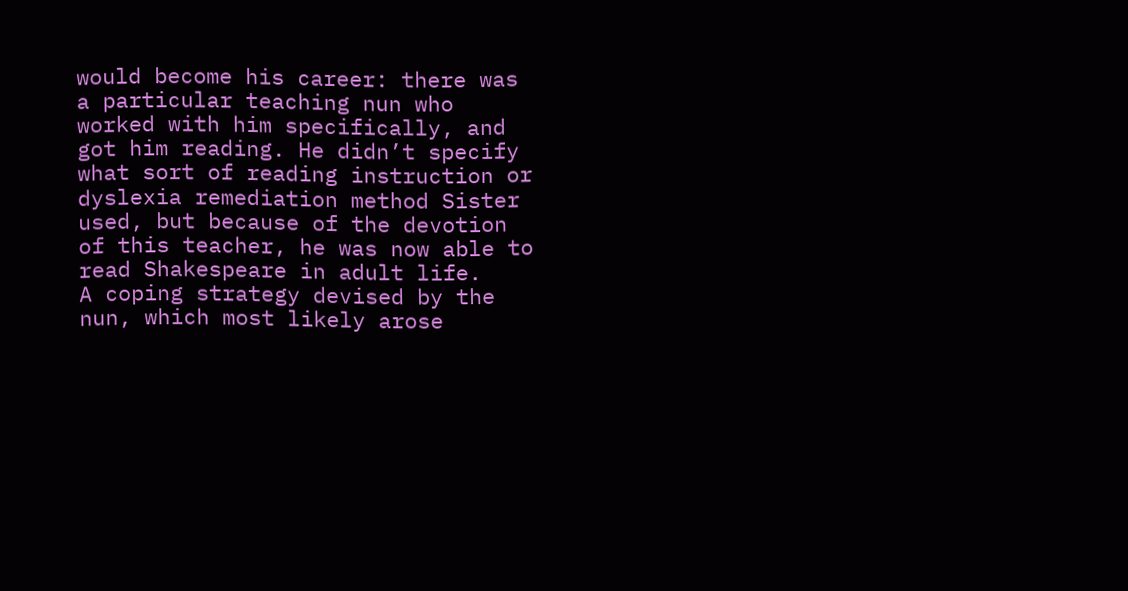would become his career: there was a particular teaching nun who worked with him specifically, and got him reading. He didn’t specify what sort of reading instruction or dyslexia remediation method Sister used, but because of the devotion of this teacher, he was now able to read Shakespeare in adult life.
A coping strategy devised by the nun, which most likely arose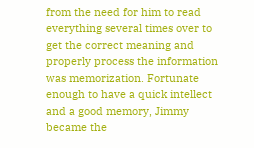from the need for him to read everything several times over to get the correct meaning and properly process the information was memorization. Fortunate enough to have a quick intellect and a good memory, Jimmy became the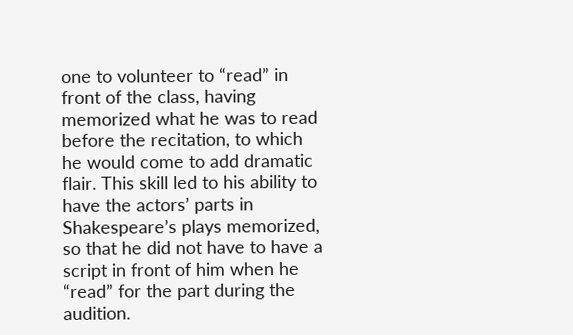one to volunteer to “read” in front of the class, having memorized what he was to read before the recitation, to which he would come to add dramatic flair. This skill led to his ability to have the actors’ parts in Shakespeare’s plays memorized, so that he did not have to have a script in front of him when he “read” for the part during the audition.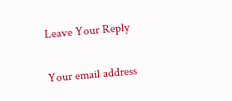Leave Your Reply

Your email address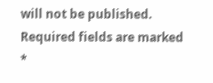will not be published. Required fields are marked *